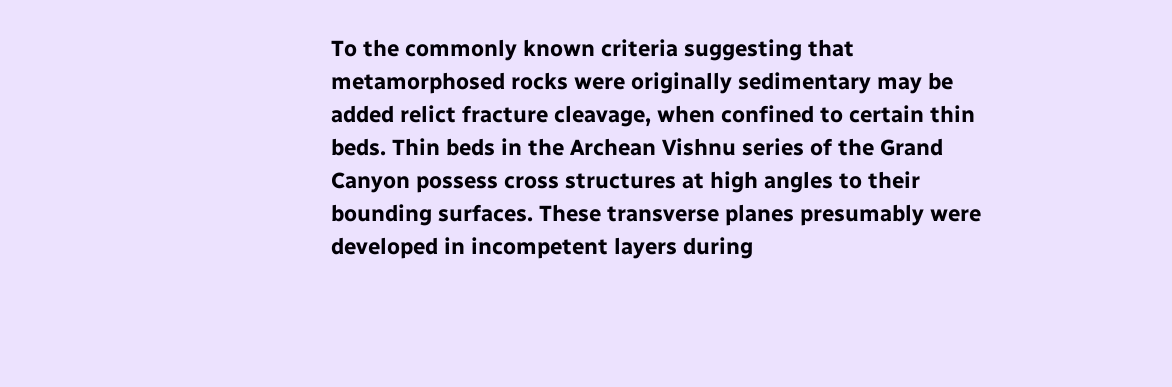To the commonly known criteria suggesting that metamorphosed rocks were originally sedimentary may be added relict fracture cleavage, when confined to certain thin beds. Thin beds in the Archean Vishnu series of the Grand Canyon possess cross structures at high angles to their bounding surfaces. These transverse planes presumably were developed in incompetent layers during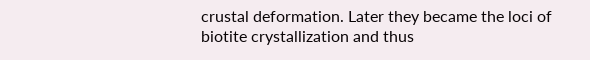crustal deformation. Later they became the loci of biotite crystallization and thus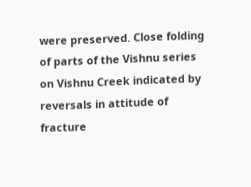were preserved. Close folding of parts of the Vishnu series on Vishnu Creek indicated by reversals in attitude of fracture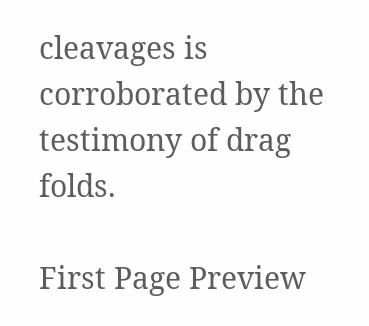cleavages is corroborated by the testimony of drag folds.

First Page Preview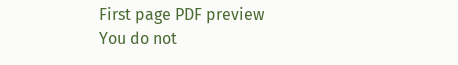First page PDF preview
You do not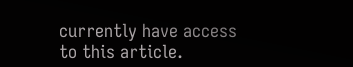currently have access to this article.